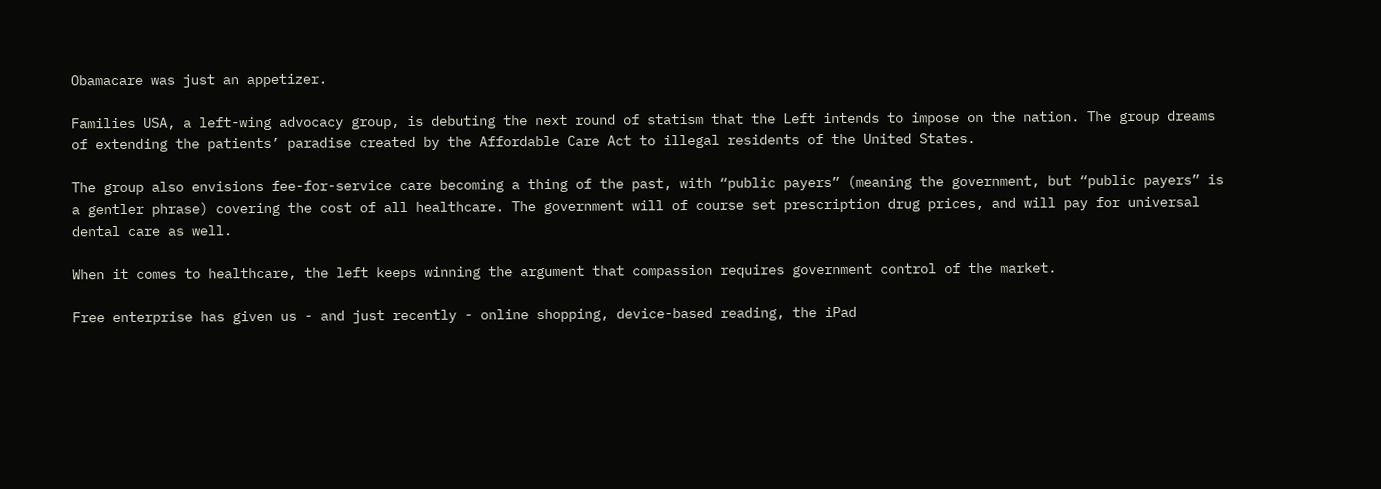Obamacare was just an appetizer.

Families USA, a left-wing advocacy group, is debuting the next round of statism that the Left intends to impose on the nation. The group dreams of extending the patients’ paradise created by the Affordable Care Act to illegal residents of the United States.

The group also envisions fee-for-service care becoming a thing of the past, with “public payers” (meaning the government, but “public payers” is a gentler phrase) covering the cost of all healthcare. The government will of course set prescription drug prices, and will pay for universal dental care as well.

When it comes to healthcare, the left keeps winning the argument that compassion requires government control of the market.

Free enterprise has given us - and just recently - online shopping, device-based reading, the iPad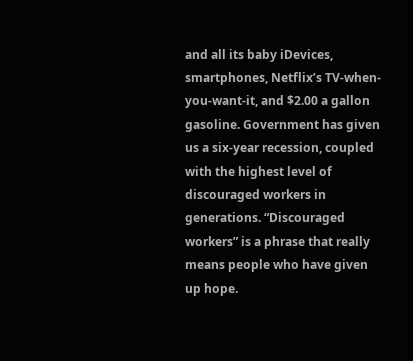and all its baby iDevices, smartphones, Netflix’s TV-when-you-want-it, and $2.00 a gallon gasoline. Government has given us a six-year recession, coupled with the highest level of discouraged workers in generations. “Discouraged workers” is a phrase that really means people who have given up hope.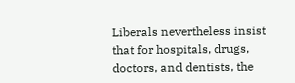Liberals nevertheless insist that for hospitals, drugs, doctors, and dentists, the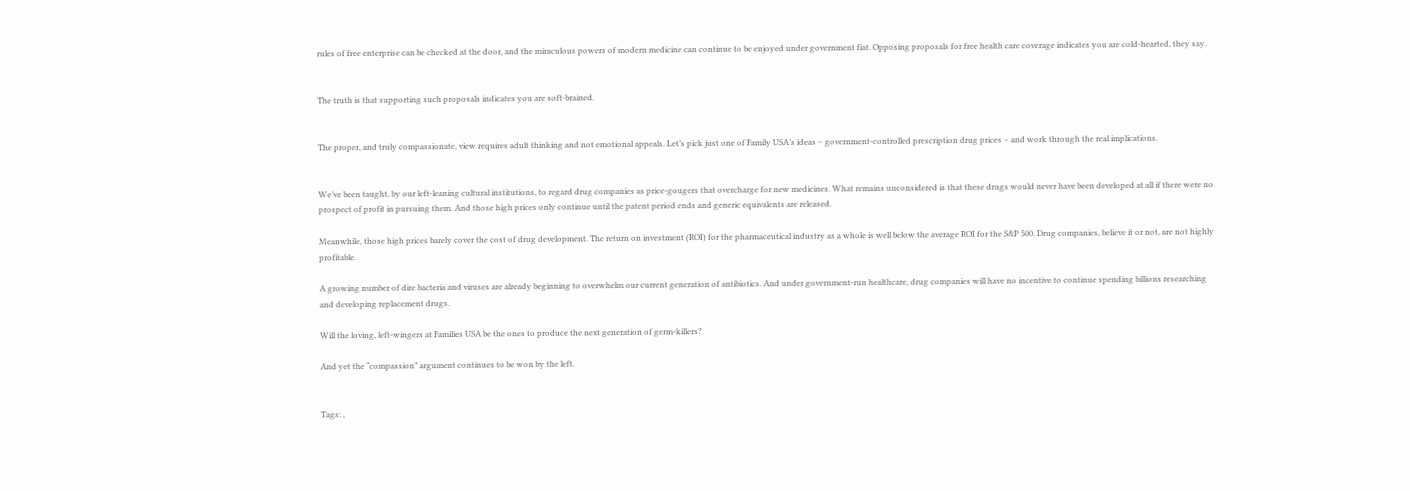rules of free enterprise can be checked at the door, and the miraculous powers of modern medicine can continue to be enjoyed under government fiat. Opposing proposals for free health care coverage indicates you are cold-hearted, they say.


The truth is that supporting such proposals indicates you are soft-brained.


The proper, and truly compassionate, view requires adult thinking and not emotional appeals. Let’s pick just one of Family USA’s ideas – government-controlled prescription drug prices – and work through the real implications.


We’ve been taught, by our left-leaning cultural institutions, to regard drug companies as price-gougers that overcharge for new medicines. What remains unconsidered is that these drugs would never have been developed at all if there were no prospect of profit in pursuing them. And those high prices only continue until the patent period ends and generic equivalents are released.

Meanwhile, those high prices barely cover the cost of drug development. The return on investment (ROI) for the pharmaceutical industry as a whole is well below the average ROI for the S&P 500. Drug companies, believe it or not, are not highly profitable.

A growing number of dire bacteria and viruses are already beginning to overwhelm our current generation of antibiotics. And under government-run healthcare, drug companies will have no incentive to continue spending billions researching and developing replacement drugs.

Will the loving, left-wingers at Families USA be the ones to produce the next generation of germ-killers?

And yet the “compassion” argument continues to be won by the left.


Tags: ,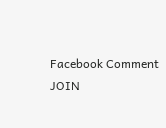Facebook Comment
JOIN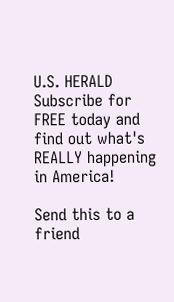U.S. HERALD Subscribe for FREE today and find out what's REALLY happening in America!

Send this to a friend